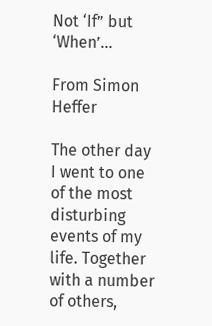Not ‘If” but ‘When’…

From Simon Heffer

The other day I went to one of the most disturbing events of my life. Together with a number of others,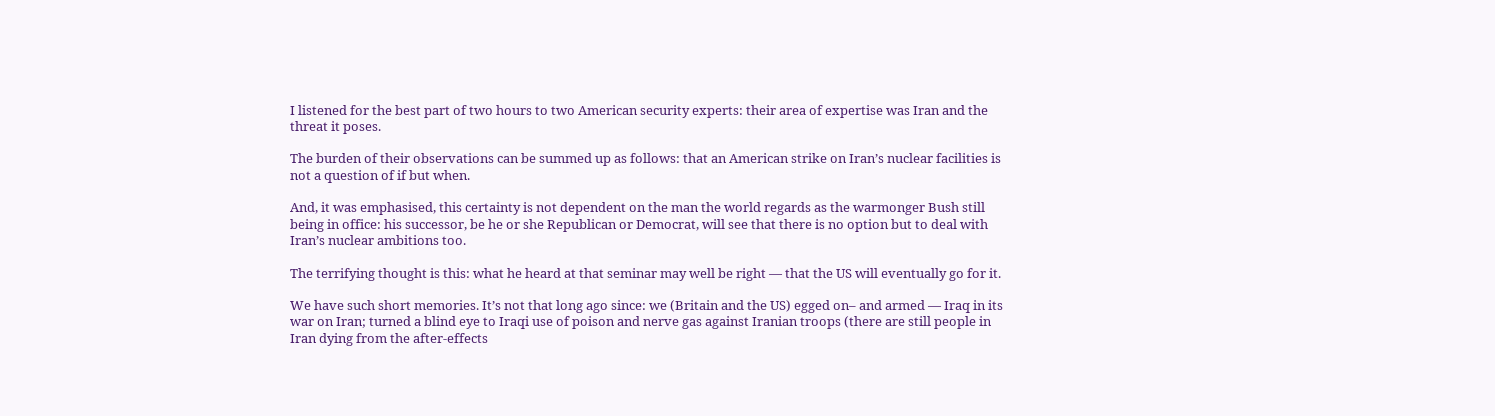I listened for the best part of two hours to two American security experts: their area of expertise was Iran and the threat it poses.

The burden of their observations can be summed up as follows: that an American strike on Iran’s nuclear facilities is not a question of if but when.

And, it was emphasised, this certainty is not dependent on the man the world regards as the warmonger Bush still being in office: his successor, be he or she Republican or Democrat, will see that there is no option but to deal with Iran’s nuclear ambitions too.

The terrifying thought is this: what he heard at that seminar may well be right — that the US will eventually go for it.

We have such short memories. It’s not that long ago since: we (Britain and the US) egged on– and armed — Iraq in its war on Iran; turned a blind eye to Iraqi use of poison and nerve gas against Iranian troops (there are still people in Iran dying from the after-effects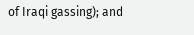of Iraqi gassing); and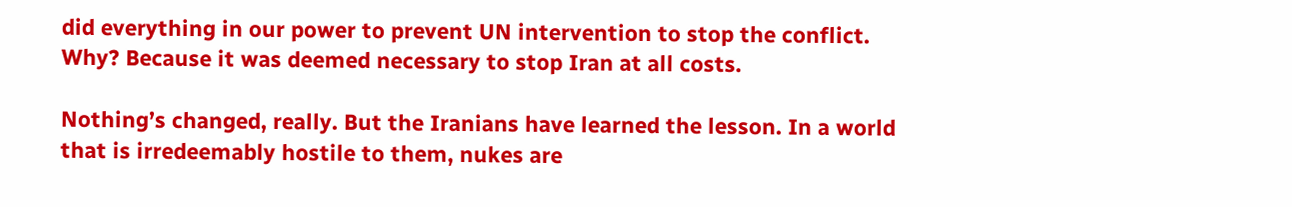did everything in our power to prevent UN intervention to stop the conflict. Why? Because it was deemed necessary to stop Iran at all costs.

Nothing’s changed, really. But the Iranians have learned the lesson. In a world that is irredeemably hostile to them, nukes are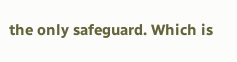the only safeguard. Which is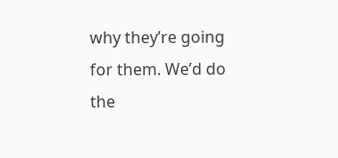why they’re going for them. We’d do the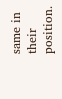same in their position.